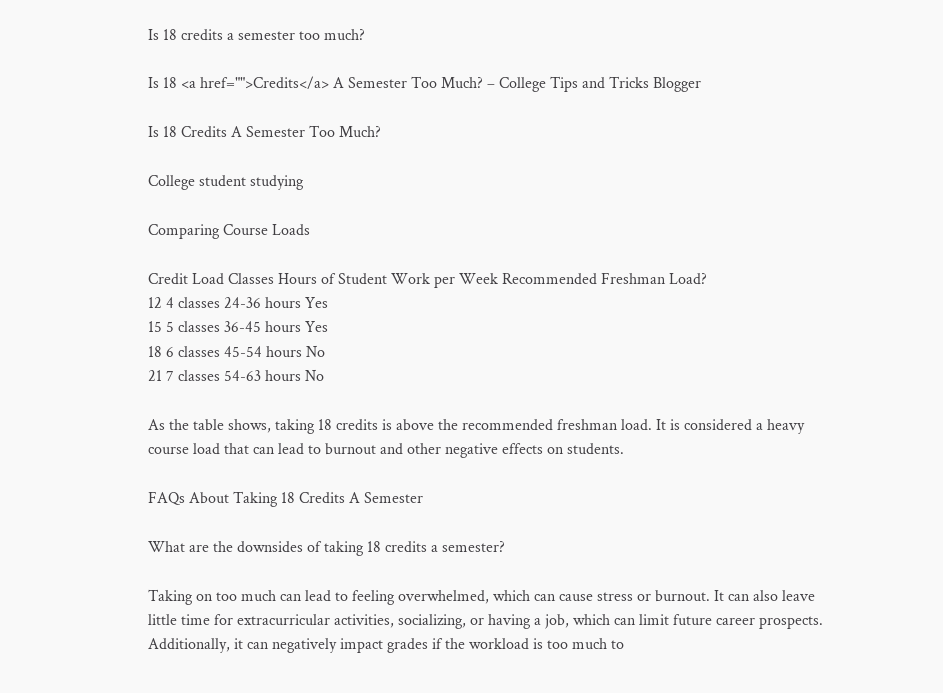Is 18 credits a semester too much?

Is 18 <a href="">Credits</a> A Semester Too Much? – College Tips and Tricks Blogger

Is 18 Credits A Semester Too Much?

College student studying

Comparing Course Loads

Credit Load Classes Hours of Student Work per Week Recommended Freshman Load?
12 4 classes 24-36 hours Yes
15 5 classes 36-45 hours Yes
18 6 classes 45-54 hours No
21 7 classes 54-63 hours No

As the table shows, taking 18 credits is above the recommended freshman load. It is considered a heavy course load that can lead to burnout and other negative effects on students.

FAQs About Taking 18 Credits A Semester

What are the downsides of taking 18 credits a semester?

Taking on too much can lead to feeling overwhelmed, which can cause stress or burnout. It can also leave little time for extracurricular activities, socializing, or having a job, which can limit future career prospects. Additionally, it can negatively impact grades if the workload is too much to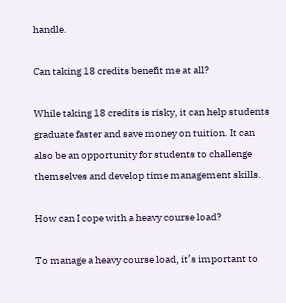handle.

Can taking 18 credits benefit me at all?

While taking 18 credits is risky, it can help students graduate faster and save money on tuition. It can also be an opportunity for students to challenge themselves and develop time management skills.

How can I cope with a heavy course load?

To manage a heavy course load, it’s important to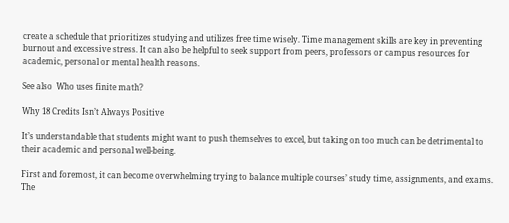create a schedule that prioritizes studying and utilizes free time wisely. Time management skills are key in preventing burnout and excessive stress. It can also be helpful to seek support from peers, professors or campus resources for academic, personal or mental health reasons.

See also  Who uses finite math?

Why 18 Credits Isn’t Always Positive

It’s understandable that students might want to push themselves to excel, but taking on too much can be detrimental to their academic and personal well-being.

First and foremost, it can become overwhelming trying to balance multiple courses’ study time, assignments, and exams. The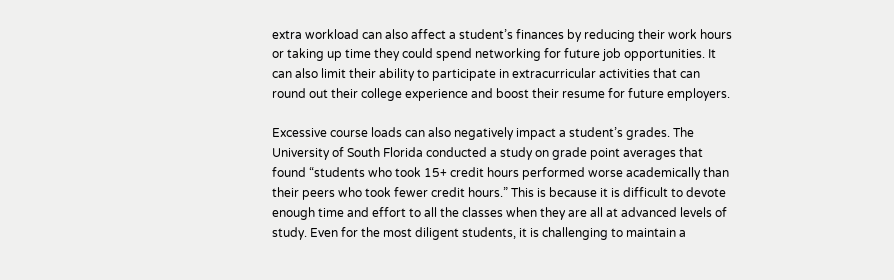extra workload can also affect a student’s finances by reducing their work hours or taking up time they could spend networking for future job opportunities. It can also limit their ability to participate in extracurricular activities that can round out their college experience and boost their resume for future employers.

Excessive course loads can also negatively impact a student’s grades. The University of South Florida conducted a study on grade point averages that found “students who took 15+ credit hours performed worse academically than their peers who took fewer credit hours.” This is because it is difficult to devote enough time and effort to all the classes when they are all at advanced levels of study. Even for the most diligent students, it is challenging to maintain a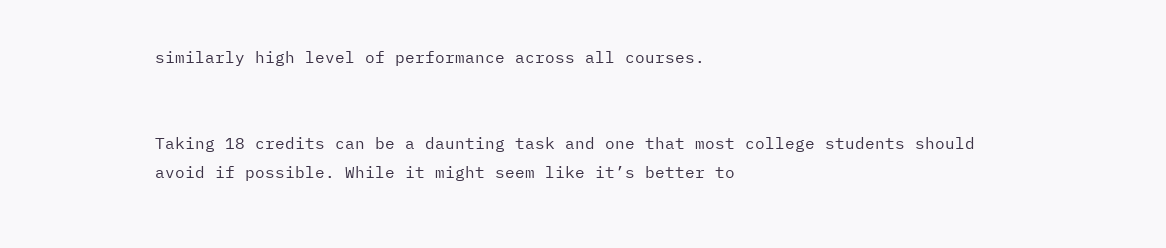similarly high level of performance across all courses.


Taking 18 credits can be a daunting task and one that most college students should avoid if possible. While it might seem like it’s better to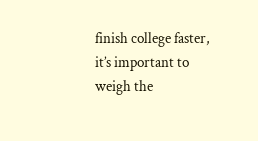finish college faster, it’s important to weigh the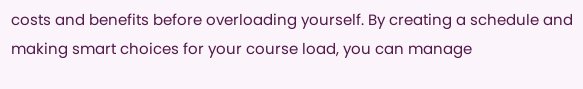costs and benefits before overloading yourself. By creating a schedule and making smart choices for your course load, you can manage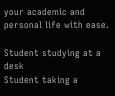your academic and personal life with ease.

Student studying at a desk
Student taking a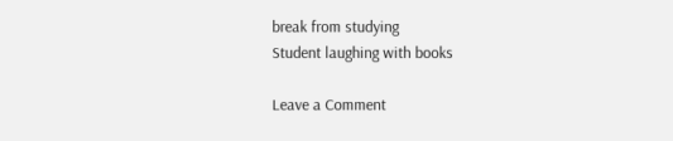break from studying
Student laughing with books

Leave a Comment